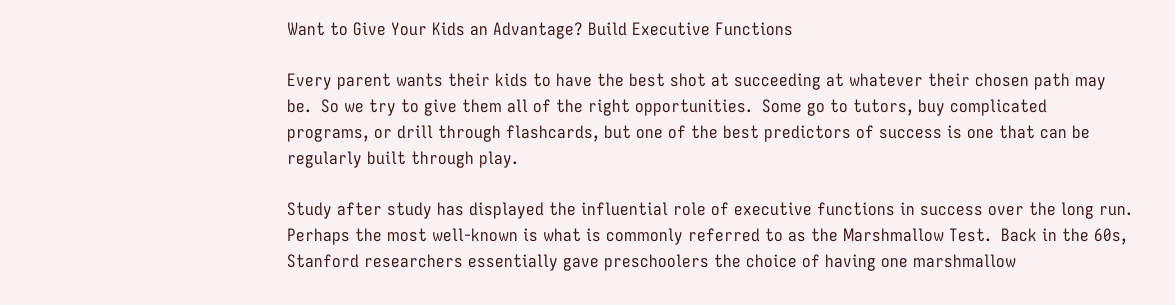Want to Give Your Kids an Advantage? Build Executive Functions

Every parent wants their kids to have the best shot at succeeding at whatever their chosen path may be.  So we try to give them all of the right opportunities.  Some go to tutors, buy complicated programs, or drill through flashcards, but one of the best predictors of success is one that can be regularly built through play.

Study after study has displayed the influential role of executive functions in success over the long run.  Perhaps the most well-known is what is commonly referred to as the Marshmallow Test.  Back in the 60s,  Stanford researchers essentially gave preschoolers the choice of having one marshmallow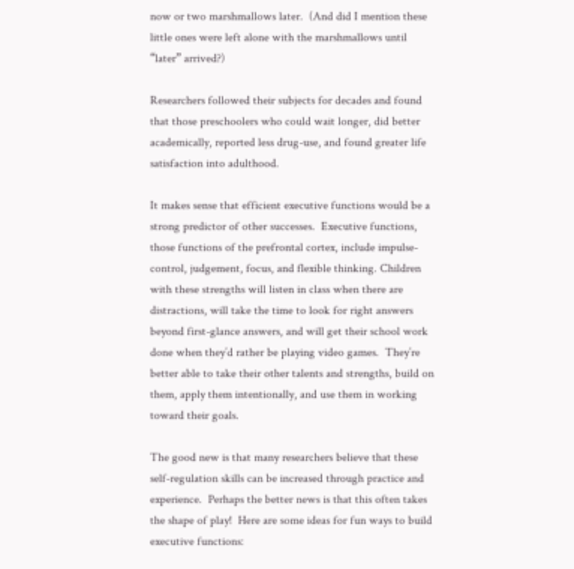now or two marshmallows later.  (And did I mention these little ones were left alone with the marshmallows until “later” arrived?)

Researchers followed their subjects for decades and found that those preschoolers who could wait longer, did better academically, reported less drug-use, and found greater life satisfaction into adulthood.

It makes sense that efficient executive functions would be a strong predictor of other successes.  Executive functions, those functions of the prefrontal cortex, include impulse-control, judgement, focus, and flexible thinking. Children with these strengths will listen in class when there are distractions, will take the time to look for right answers beyond first-glance answers, and will get their school work done when they’d rather be playing video games.  They’re better able to take their other talents and strengths, build on them, apply them intentionally, and use them in working toward their goals.

The good new is that many researchers believe that these self-regulation skills can be increased through practice and experience.  Perhaps the better news is that this often takes the shape of play!  Here are some ideas for fun ways to build executive functions: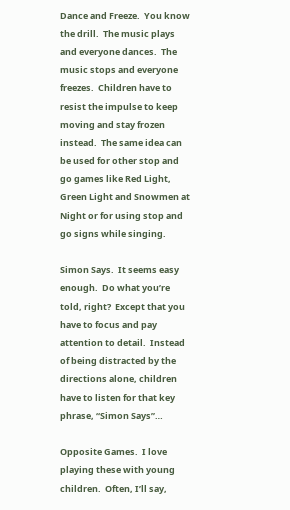Dance and Freeze.  You know the drill.  The music plays and everyone dances.  The music stops and everyone freezes.  Children have to resist the impulse to keep moving and stay frozen instead.  The same idea can be used for other stop and go games like Red Light, Green Light and Snowmen at Night or for using stop and go signs while singing.

Simon Says.  It seems easy enough.  Do what you’re told, right?  Except that you have to focus and pay attention to detail.  Instead of being distracted by the directions alone, children have to listen for that key phrase, “Simon Says”…

Opposite Games.  I love playing these with young children.  Often, I’ll say,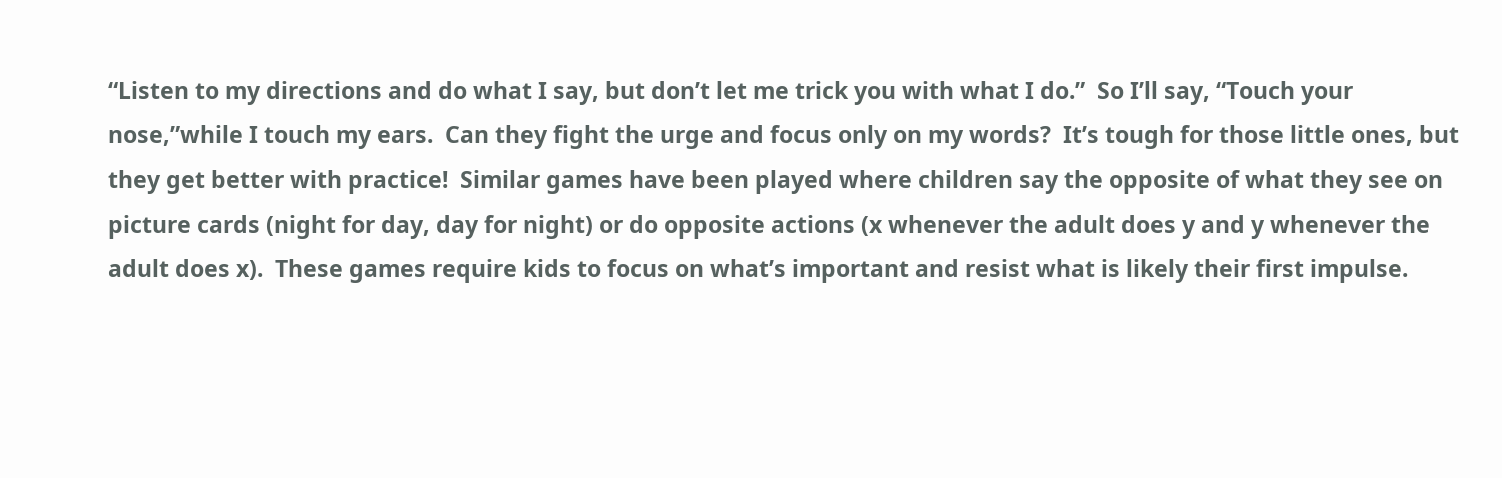“Listen to my directions and do what I say, but don’t let me trick you with what I do.”  So I’ll say, “Touch your nose,”while I touch my ears.  Can they fight the urge and focus only on my words?  It’s tough for those little ones, but they get better with practice!  Similar games have been played where children say the opposite of what they see on picture cards (night for day, day for night) or do opposite actions (x whenever the adult does y and y whenever the adult does x).  These games require kids to focus on what’s important and resist what is likely their first impulse.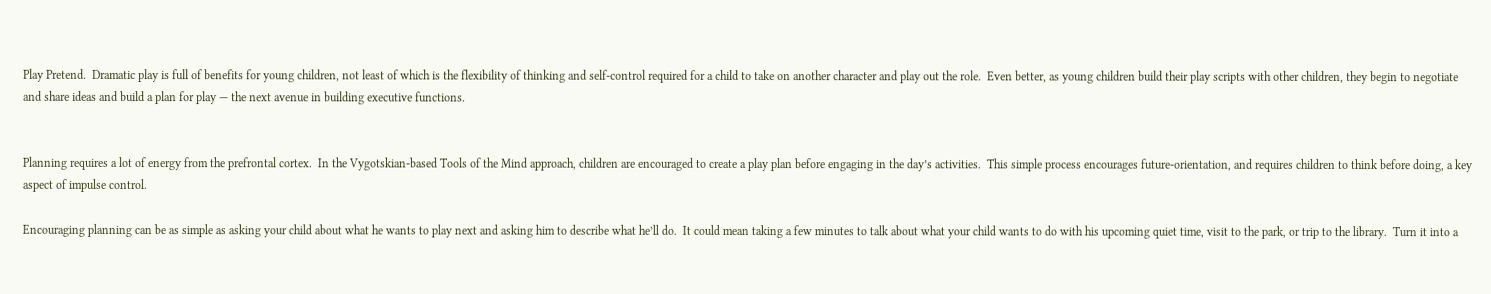Play Pretend.  Dramatic play is full of benefits for young children, not least of which is the flexibility of thinking and self-control required for a child to take on another character and play out the role.  Even better, as young children build their play scripts with other children, they begin to negotiate and share ideas and build a plan for play — the next avenue in building executive functions.


Planning requires a lot of energy from the prefrontal cortex.  In the Vygotskian-based Tools of the Mind approach, children are encouraged to create a play plan before engaging in the day’s activities.  This simple process encourages future-orientation, and requires children to think before doing, a key aspect of impulse control.

Encouraging planning can be as simple as asking your child about what he wants to play next and asking him to describe what he’ll do.  It could mean taking a few minutes to talk about what your child wants to do with his upcoming quiet time, visit to the park, or trip to the library.  Turn it into a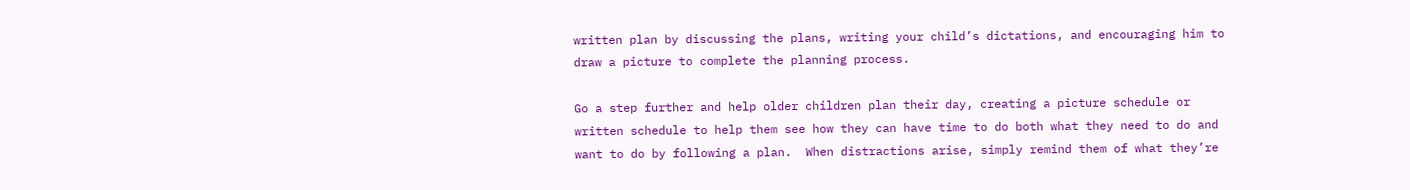written plan by discussing the plans, writing your child’s dictations, and encouraging him to draw a picture to complete the planning process.

Go a step further and help older children plan their day, creating a picture schedule or written schedule to help them see how they can have time to do both what they need to do and want to do by following a plan.  When distractions arise, simply remind them of what they’re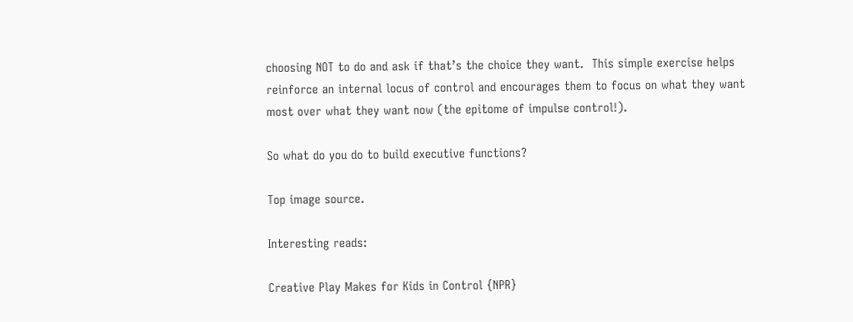choosing NOT to do and ask if that’s the choice they want.  This simple exercise helps reinforce an internal locus of control and encourages them to focus on what they want most over what they want now (the epitome of impulse control!).

So what do you do to build executive functions?

Top image source.

Interesting reads:

Creative Play Makes for Kids in Control {NPR}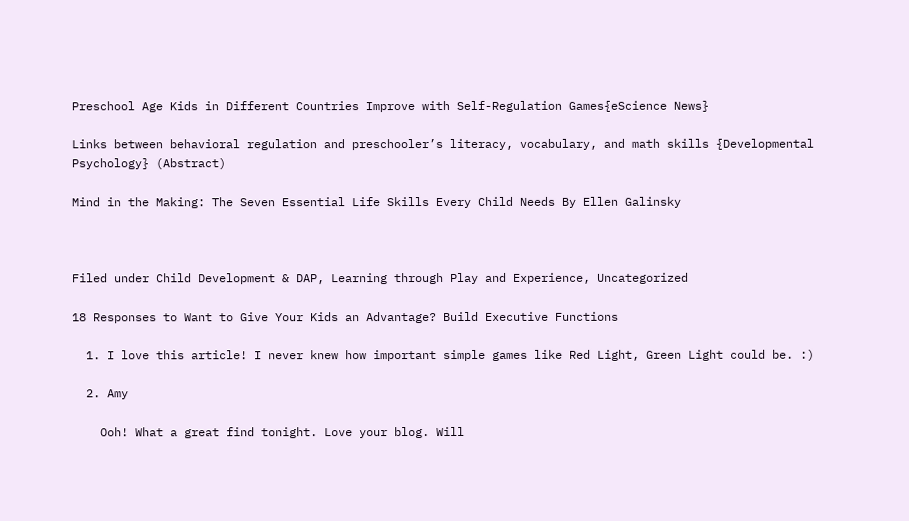Preschool Age Kids in Different Countries Improve with Self-Regulation Games{eScience News}

Links between behavioral regulation and preschooler’s literacy, vocabulary, and math skills {Developmental Psychology} (Abstract)

Mind in the Making: The Seven Essential Life Skills Every Child Needs By Ellen Galinsky



Filed under Child Development & DAP, Learning through Play and Experience, Uncategorized

18 Responses to Want to Give Your Kids an Advantage? Build Executive Functions

  1. I love this article! I never knew how important simple games like Red Light, Green Light could be. :)

  2. Amy

    Ooh! What a great find tonight. Love your blog. Will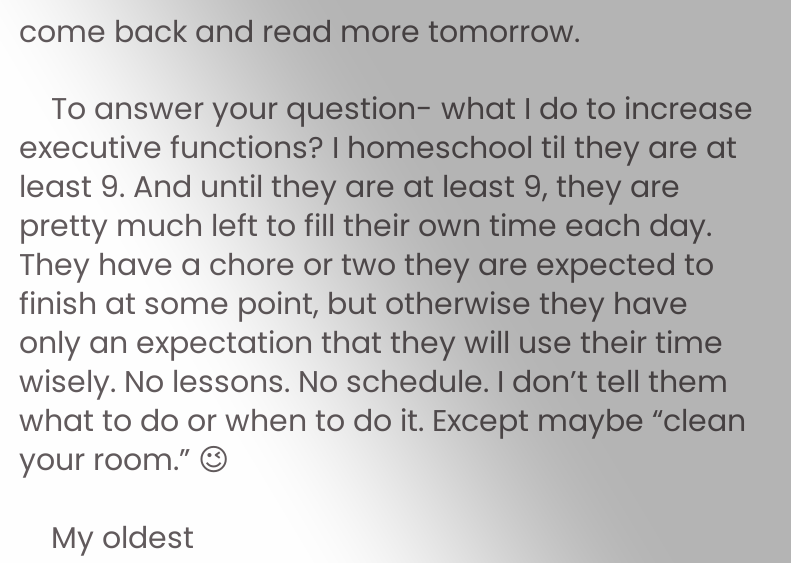come back and read more tomorrow.

    To answer your question- what I do to increase executive functions? I homeschool til they are at least 9. And until they are at least 9, they are pretty much left to fill their own time each day. They have a chore or two they are expected to finish at some point, but otherwise they have only an expectation that they will use their time wisely. No lessons. No schedule. I don’t tell them what to do or when to do it. Except maybe “clean your room.” 😉

    My oldest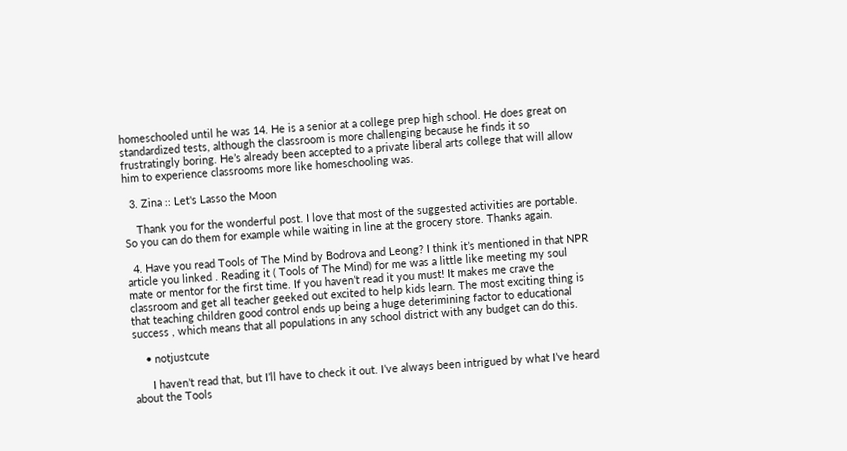homeschooled until he was 14. He is a senior at a college prep high school. He does great on standardized tests, although the classroom is more challenging because he finds it so frustratingly boring. He’s already been accepted to a private liberal arts college that will allow him to experience classrooms more like homeschooling was.

  3. Zina :: Let's Lasso the Moon

    Thank you for the wonderful post. I love that most of the suggested activities are portable. So you can do them for example while waiting in line at the grocery store. Thanks again.

  4. Have you read Tools of The Mind by Bodrova and Leong? I think it’s mentioned in that NPR article you linked . Reading it ( Tools of The Mind) for me was a little like meeting my soul mate or mentor for the first time. If you haven’t read it you must! It makes me crave the classroom and get all teacher geeked out excited to help kids learn. The most exciting thing is that teaching children good control ends up being a huge deterimining factor to educational success , which means that all populations in any school district with any budget can do this.

    • notjustcute

      I haven’t read that, but I’ll have to check it out. I’ve always been intrigued by what I’ve heard about the Tools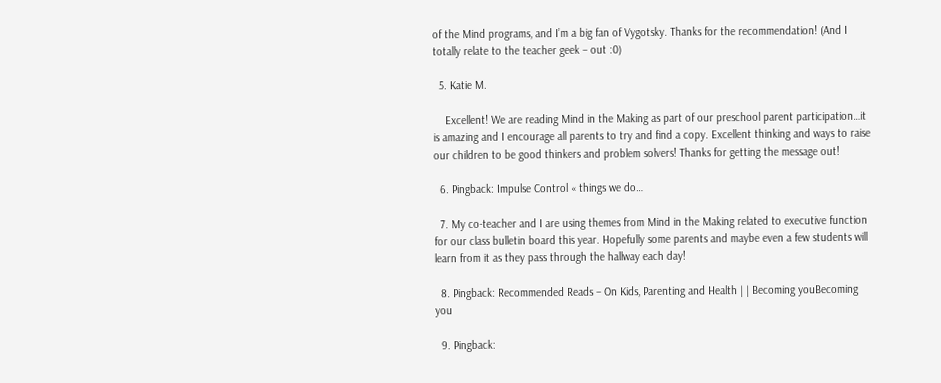of the Mind programs, and I’m a big fan of Vygotsky. Thanks for the recommendation! (And I totally relate to the teacher geek – out :0)

  5. Katie M.

    Excellent! We are reading Mind in the Making as part of our preschool parent participation…it is amazing and I encourage all parents to try and find a copy. Excellent thinking and ways to raise our children to be good thinkers and problem solvers! Thanks for getting the message out!

  6. Pingback: Impulse Control « things we do…

  7. My co-teacher and I are using themes from Mind in the Making related to executive function for our class bulletin board this year. Hopefully some parents and maybe even a few students will learn from it as they pass through the hallway each day!

  8. Pingback: Recommended Reads – On Kids, Parenting and Health | | Becoming youBecoming you

  9. Pingback: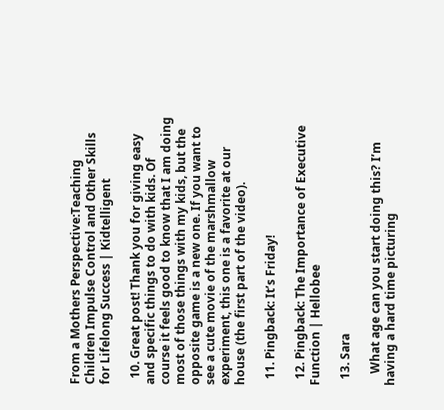From a Mothers Perspective:Teaching Children Impulse Control and Other Skills for Lifelong Success | Kidtelligent

  10. Great post! Thank you for giving easy and specific things to do with kids. Of course it feels good to know that I am doing most of those things with my kids, but the opposite game is a new one. If you want to see a cute movie of the marshmallow experiment, this one is a favorite at our house (the first part of the video).

  11. Pingback: It’s Friday!

  12. Pingback: The Importance of Executive Function | Hellobee

  13. Sara

    What age can you start doing this? I’m having a hard time picturing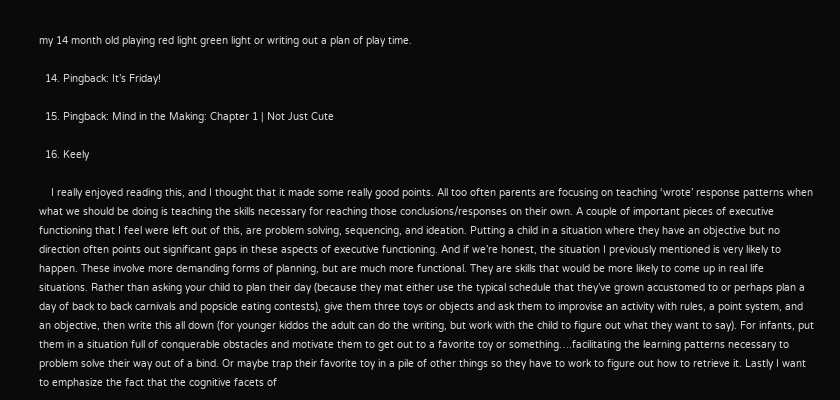my 14 month old playing red light green light or writing out a plan of play time.

  14. Pingback: It’s Friday!

  15. Pingback: Mind in the Making: Chapter 1 | Not Just Cute

  16. Keely

    I really enjoyed reading this, and I thought that it made some really good points. All too often parents are focusing on teaching ‘wrote’ response patterns when what we should be doing is teaching the skills necessary for reaching those conclusions/responses on their own. A couple of important pieces of executive functioning that I feel were left out of this, are problem solving, sequencing, and ideation. Putting a child in a situation where they have an objective but no direction often points out significant gaps in these aspects of executive functioning. And if we’re honest, the situation I previously mentioned is very likely to happen. These involve more demanding forms of planning, but are much more functional. They are skills that would be more likely to come up in real life situations. Rather than asking your child to plan their day (because they mat either use the typical schedule that they’ve grown accustomed to or perhaps plan a day of back to back carnivals and popsicle eating contests), give them three toys or objects and ask them to improvise an activity with rules, a point system, and an objective, then write this all down (for younger kiddos the adult can do the writing, but work with the child to figure out what they want to say). For infants, put them in a situation full of conquerable obstacles and motivate them to get out to a favorite toy or something….facilitating the learning patterns necessary to problem solve their way out of a bind. Or maybe trap their favorite toy in a pile of other things so they have to work to figure out how to retrieve it. Lastly I want to emphasize the fact that the cognitive facets of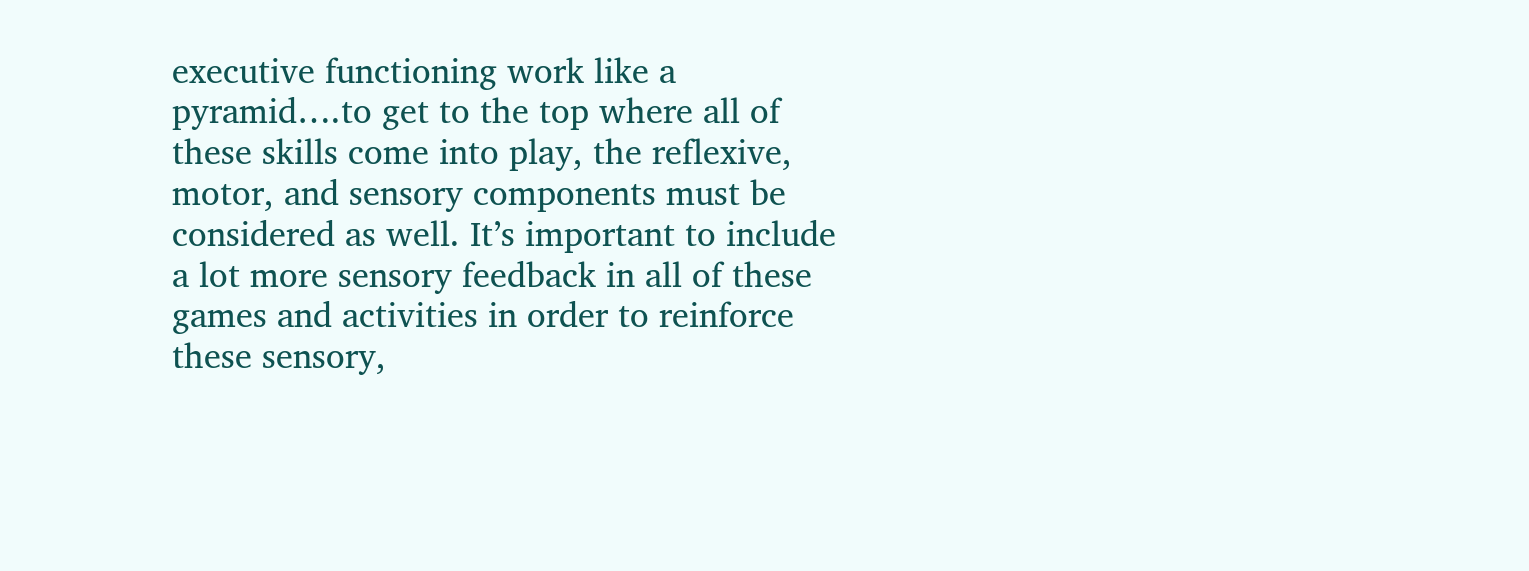executive functioning work like a pyramid….to get to the top where all of these skills come into play, the reflexive, motor, and sensory components must be considered as well. It’s important to include a lot more sensory feedback in all of these games and activities in order to reinforce these sensory,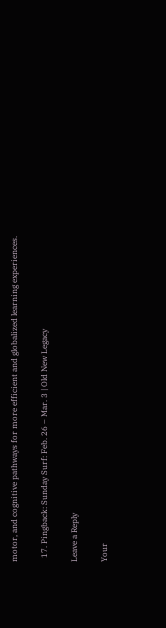motor, and cognitive pathways for more efficient and globalized learning experiences.

  17. Pingback: Sunday Surf: Feb. 26 – Mar. 3 | Old New Legacy

Leave a Reply

Your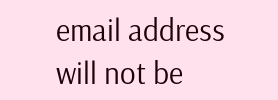email address will not be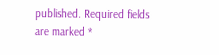published. Required fields are marked *